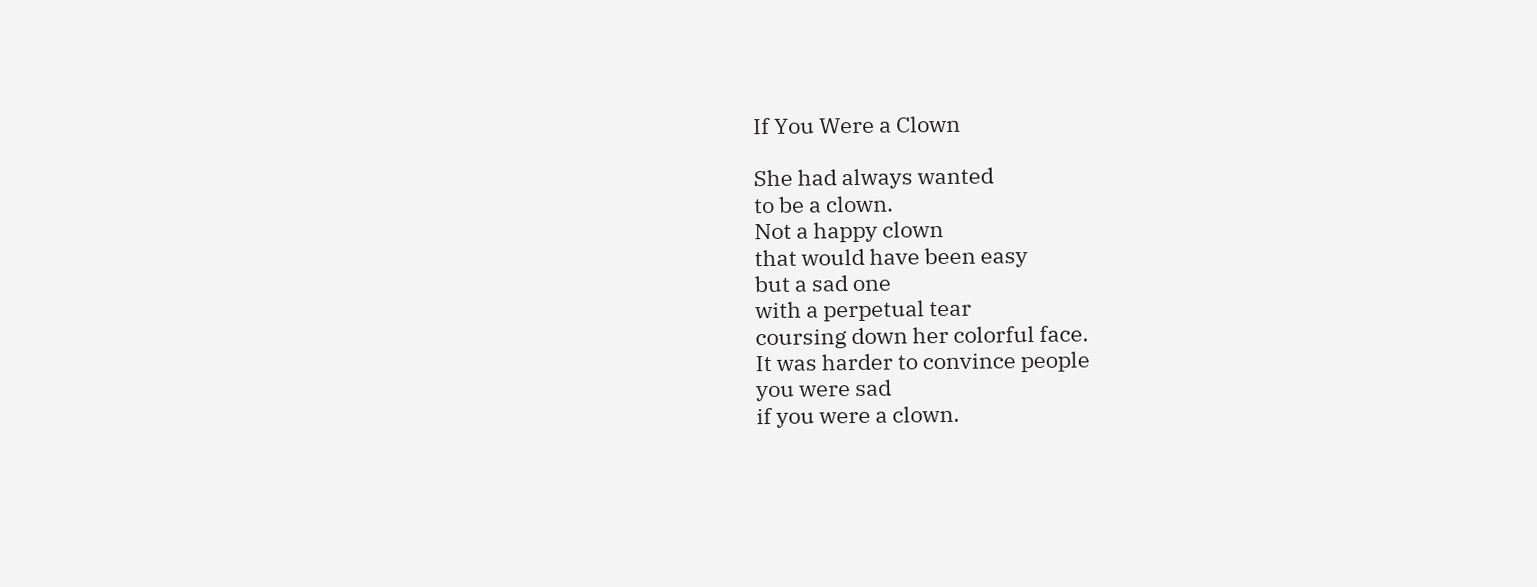If You Were a Clown

She had always wanted
to be a clown.
Not a happy clown
that would have been easy
but a sad one
with a perpetual tear
coursing down her colorful face.
It was harder to convince people
you were sad
if you were a clown.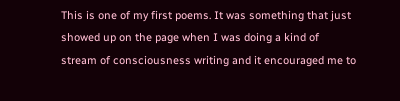This is one of my first poems. It was something that just showed up on the page when I was doing a kind of stream of consciousness writing and it encouraged me to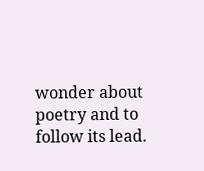wonder about poetry and to follow its lead.